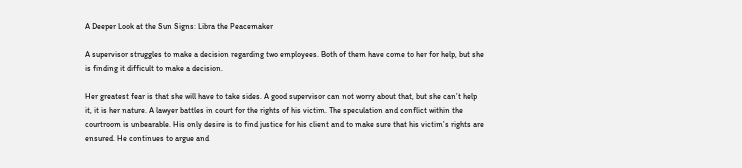A Deeper Look at the Sun Signs: Libra the Peacemaker

A supervisor struggles to make a decision regarding two employees. Both of them have come to her for help, but she is finding it difficult to make a decision.

Her greatest fear is that she will have to take sides. A good supervisor can not worry about that, but she can’t help it, it is her nature. A lawyer battles in court for the rights of his victim. The speculation and conflict within the courtroom is unbearable. His only desire is to find justice for his client and to make sure that his victim’s rights are ensured. He continues to argue and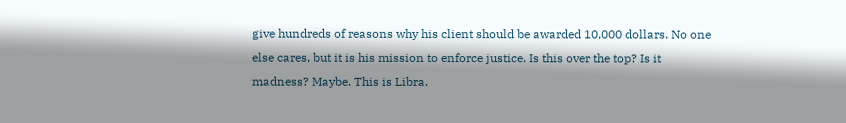give hundreds of reasons why his client should be awarded 10,000 dollars. No one else cares, but it is his mission to enforce justice. Is this over the top? Is it madness? Maybe. This is Libra.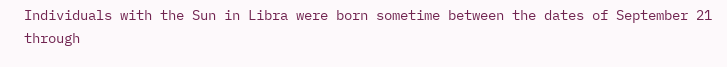Individuals with the Sun in Libra were born sometime between the dates of September 21 through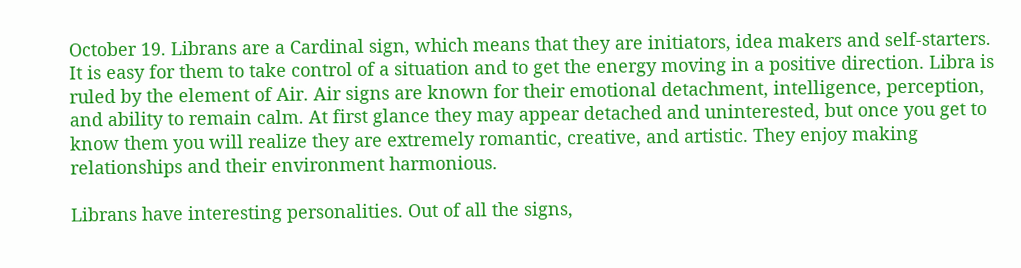October 19. Librans are a Cardinal sign, which means that they are initiators, idea makers and self-starters. It is easy for them to take control of a situation and to get the energy moving in a positive direction. Libra is ruled by the element of Air. Air signs are known for their emotional detachment, intelligence, perception, and ability to remain calm. At first glance they may appear detached and uninterested, but once you get to know them you will realize they are extremely romantic, creative, and artistic. They enjoy making relationships and their environment harmonious.

Librans have interesting personalities. Out of all the signs,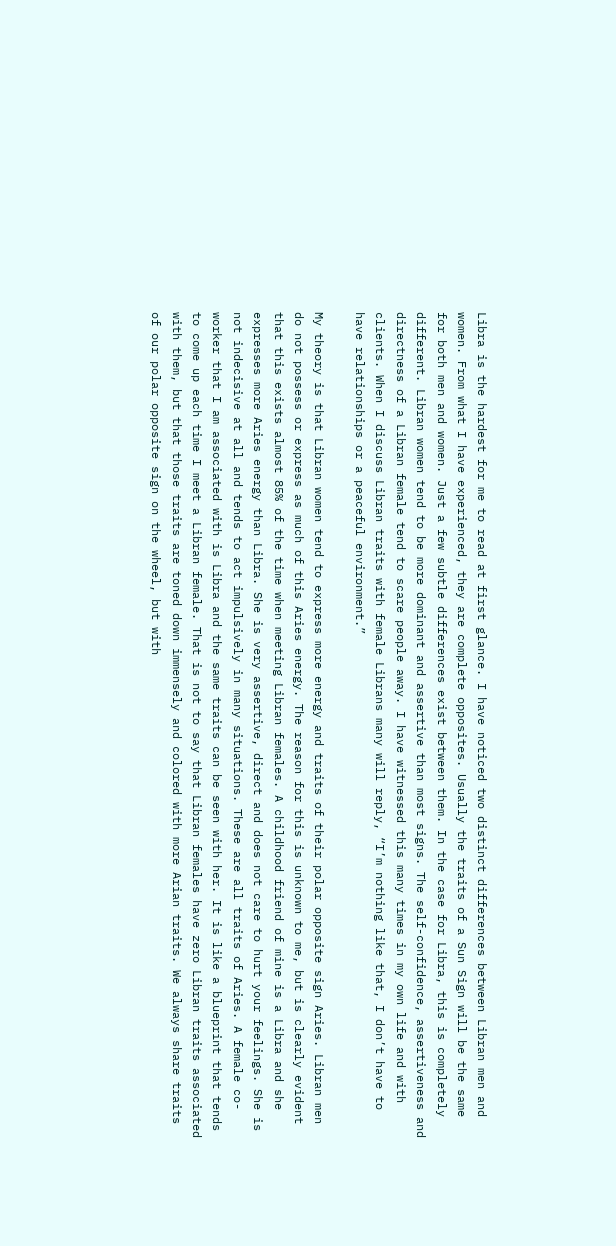Libra is the hardest for me to read at first glance. I have noticed two distinct differences between Libran men and women. From what I have experienced, they are complete opposites. Usually the traits of a Sun Sign will be the same for both men and women. Just a few subtle differences exist between them. In the case for Libra, this is completely different. Libran women tend to be more dominant and assertive than most signs. The self-confidence, assertiveness and directness of a Libran female tend to scare people away. I have witnessed this many times in my own life and with clients. When I discuss Libran traits with female Librans many will reply, “I’m nothing like that, I don’t have to have relationships or a peaceful environment.”

My theory is that Libran women tend to express more energy and traits of their polar opposite sign Aries. Libran men do not possess or express as much of this Aries energy. The reason for this is unknown to me, but is clearly evident that this exists almost 85% of the time when meeting Libran females. A childhood friend of mine is a Libra and she expresses more Aries energy than Libra. She is very assertive, direct and does not care to hurt your feelings. She is not indecisive at all and tends to act impulsively in many situations. These are all traits of Aries. A female co-worker that I am associated with is Libra and the same traits can be seen with her. It is like a blueprint that tends to come up each time I meet a Libran female. That is not to say that Libran females have zero Libran traits associated with them, but that those traits are toned down immensely and colored with more Arian traits. We always share traits of our polar opposite sign on the wheel, but with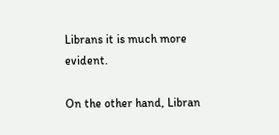Librans it is much more evident.

On the other hand, Libran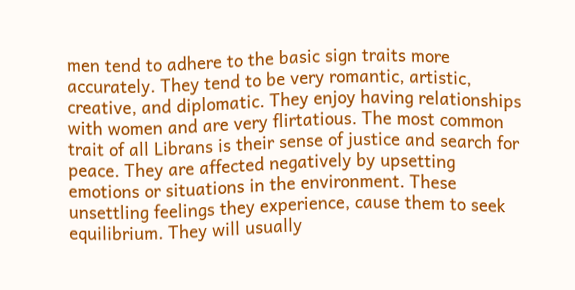men tend to adhere to the basic sign traits more accurately. They tend to be very romantic, artistic, creative, and diplomatic. They enjoy having relationships with women and are very flirtatious. The most common trait of all Librans is their sense of justice and search for peace. They are affected negatively by upsetting emotions or situations in the environment. These unsettling feelings they experience, cause them to seek equilibrium. They will usually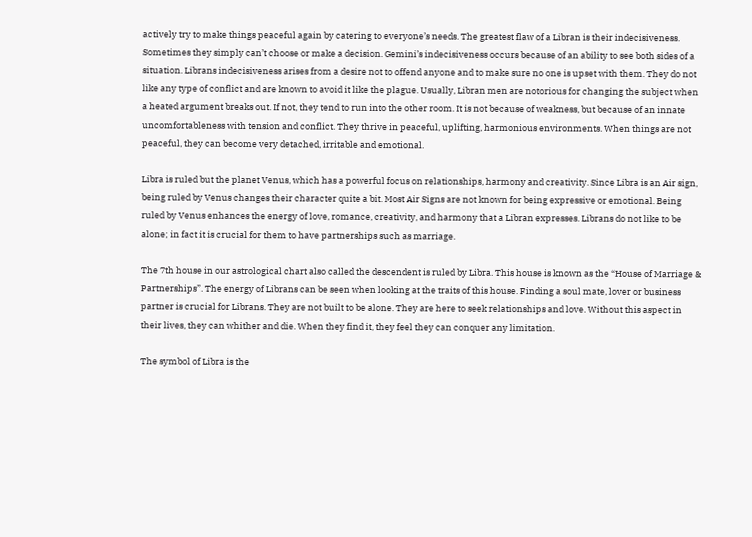actively try to make things peaceful again by catering to everyone’s needs. The greatest flaw of a Libran is their indecisiveness. Sometimes they simply can’t choose or make a decision. Gemini’s indecisiveness occurs because of an ability to see both sides of a situation. Librans indecisiveness arises from a desire not to offend anyone and to make sure no one is upset with them. They do not like any type of conflict and are known to avoid it like the plague. Usually, Libran men are notorious for changing the subject when a heated argument breaks out. If not, they tend to run into the other room. It is not because of weakness, but because of an innate uncomfortableness with tension and conflict. They thrive in peaceful, uplifting, harmonious environments. When things are not peaceful, they can become very detached, irritable and emotional.

Libra is ruled but the planet Venus, which has a powerful focus on relationships, harmony and creativity. Since Libra is an Air sign, being ruled by Venus changes their character quite a bit. Most Air Signs are not known for being expressive or emotional. Being ruled by Venus enhances the energy of love, romance, creativity, and harmony that a Libran expresses. Librans do not like to be alone; in fact it is crucial for them to have partnerships such as marriage.

The 7th house in our astrological chart also called the descendent is ruled by Libra. This house is known as the “House of Marriage & Partnerships”. The energy of Librans can be seen when looking at the traits of this house. Finding a soul mate, lover or business partner is crucial for Librans. They are not built to be alone. They are here to seek relationships and love. Without this aspect in their lives, they can whither and die. When they find it, they feel they can conquer any limitation.

The symbol of Libra is the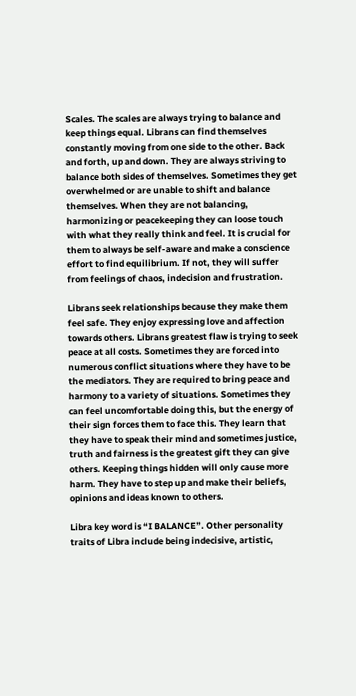Scales. The scales are always trying to balance and keep things equal. Librans can find themselves constantly moving from one side to the other. Back and forth, up and down. They are always striving to balance both sides of themselves. Sometimes they get overwhelmed or are unable to shift and balance themselves. When they are not balancing, harmonizing or peacekeeping they can loose touch with what they really think and feel. It is crucial for them to always be self-aware and make a conscience effort to find equilibrium. If not, they will suffer from feelings of chaos, indecision and frustration.

Librans seek relationships because they make them feel safe. They enjoy expressing love and affection towards others. Librans greatest flaw is trying to seek peace at all costs. Sometimes they are forced into numerous conflict situations where they have to be the mediators. They are required to bring peace and harmony to a variety of situations. Sometimes they can feel uncomfortable doing this, but the energy of their sign forces them to face this. They learn that they have to speak their mind and sometimes justice, truth and fairness is the greatest gift they can give others. Keeping things hidden will only cause more harm. They have to step up and make their beliefs, opinions and ideas known to others.

Libra key word is “I BALANCE”. Other personality traits of Libra include being indecisive, artistic,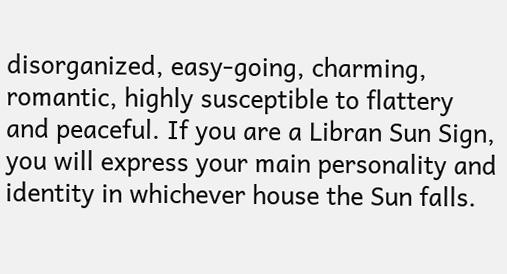disorganized, easy-going, charming, romantic, highly susceptible to flattery and peaceful. If you are a Libran Sun Sign, you will express your main personality and identity in whichever house the Sun falls.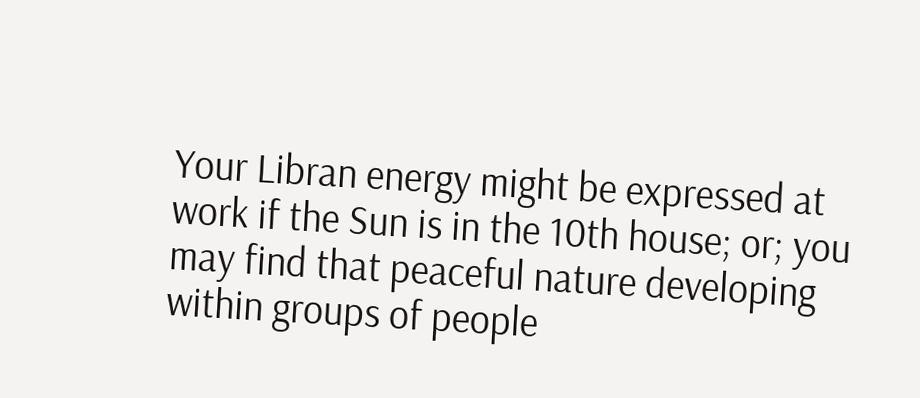Your Libran energy might be expressed at work if the Sun is in the 10th house; or; you may find that peaceful nature developing within groups of people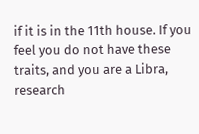if it is in the 11th house. If you feel you do not have these traits, and you are a Libra, research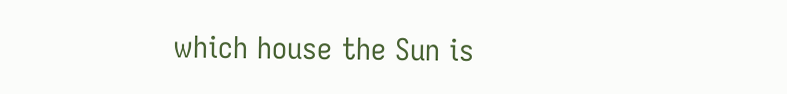which house the Sun is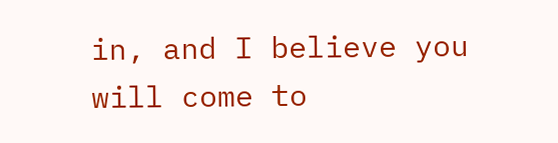in, and I believe you will come to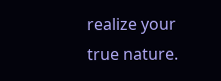realize your true nature.